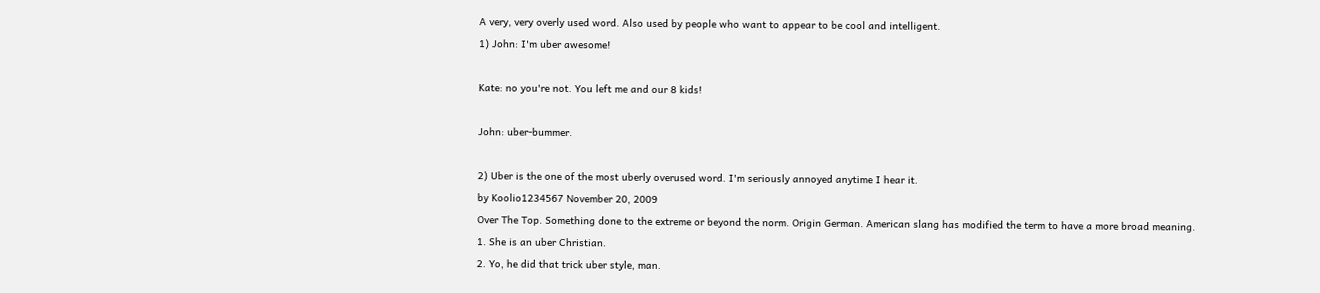A very, very overly used word. Also used by people who want to appear to be cool and intelligent.
1) John: I'm uber awesome!

Kate: no you're not. You left me and our 8 kids!

John: uber-bummer.

2) Uber is the one of the most uberly overused word. I'm seriously annoyed anytime I hear it.
by Koolio1234567 November 20, 2009
Over The Top. Something done to the extreme or beyond the norm. Origin German. American slang has modified the term to have a more broad meaning.
1. She is an uber Christian.
2. Yo, he did that trick uber style, man.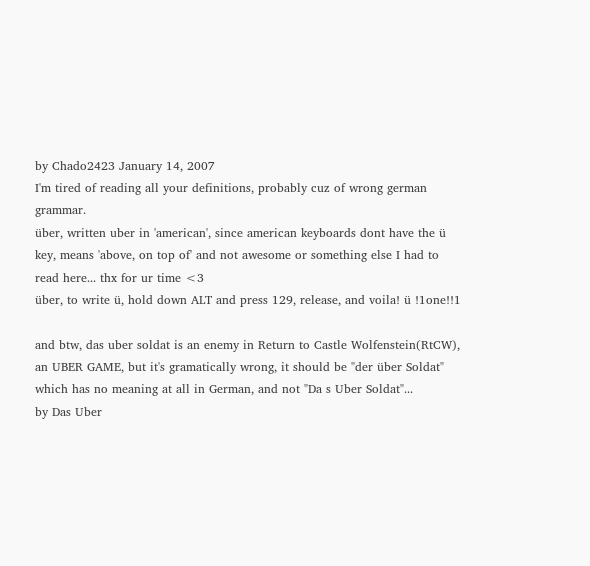by Chado2423 January 14, 2007
I'm tired of reading all your definitions, probably cuz of wrong german grammar.
über, written uber in 'american', since american keyboards dont have the ü key, means 'above, on top of' and not awesome or something else I had to read here... thx for ur time <3
über, to write ü, hold down ALT and press 129, release, and voila! ü !1one!!1

and btw, das uber soldat is an enemy in Return to Castle Wolfenstein(RtCW), an UBER GAME, but it's gramatically wrong, it should be "der über Soldat" which has no meaning at all in German, and not "Da s Uber Soldat"...
by Das Uber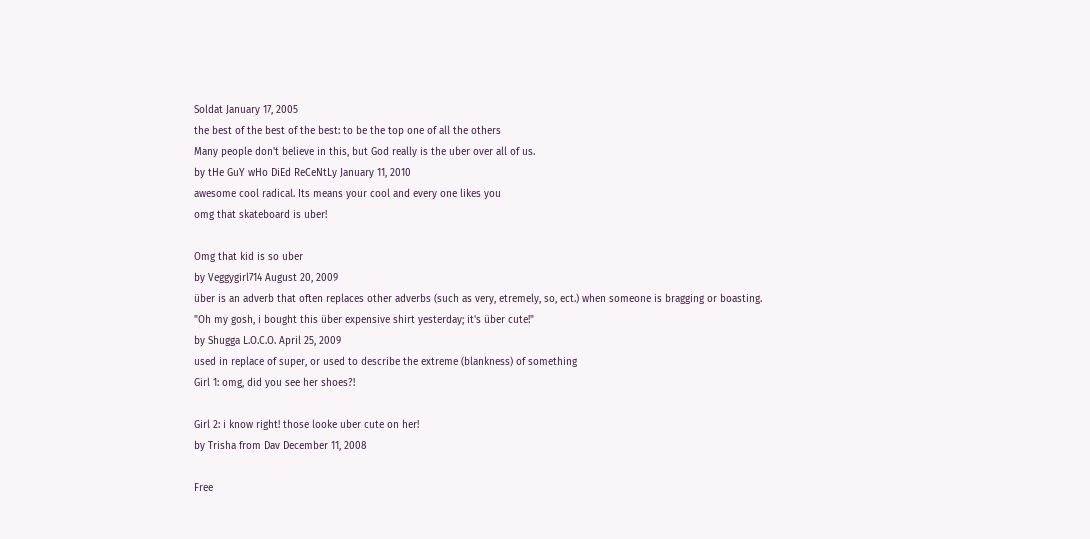Soldat January 17, 2005
the best of the best of the best: to be the top one of all the others
Many people don't believe in this, but God really is the uber over all of us.
by tHe GuY wHo DiEd ReCeNtLy January 11, 2010
awesome cool radical. Its means your cool and every one likes you
omg that skateboard is uber!

Omg that kid is so uber
by Veggygirl714 August 20, 2009
über is an adverb that often replaces other adverbs (such as very, etremely, so, ect.) when someone is bragging or boasting.
"Oh my gosh, i bought this über expensive shirt yesterday; it's über cute!"
by Shugga L.O.C.O. April 25, 2009
used in replace of super, or used to describe the extreme (blankness) of something
Girl 1: omg, did you see her shoes?!

Girl 2: i know right! those looke uber cute on her!
by Trisha from Dav December 11, 2008

Free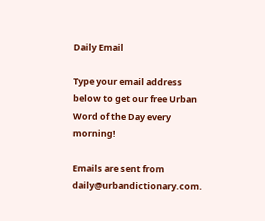Daily Email

Type your email address below to get our free Urban Word of the Day every morning!

Emails are sent from daily@urbandictionary.com.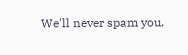We'll never spam you.